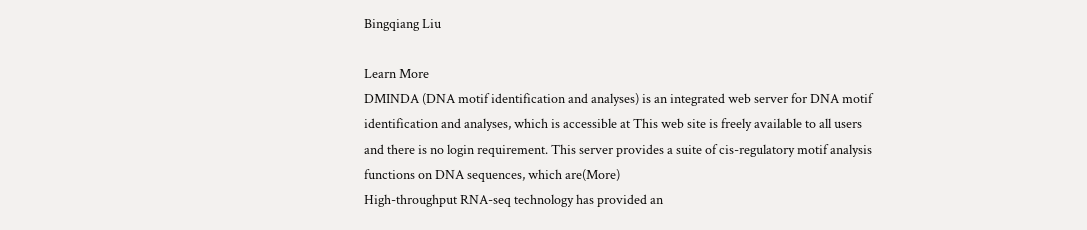Bingqiang Liu

Learn More
DMINDA (DNA motif identification and analyses) is an integrated web server for DNA motif identification and analyses, which is accessible at This web site is freely available to all users and there is no login requirement. This server provides a suite of cis-regulatory motif analysis functions on DNA sequences, which are(More)
High-throughput RNA-seq technology has provided an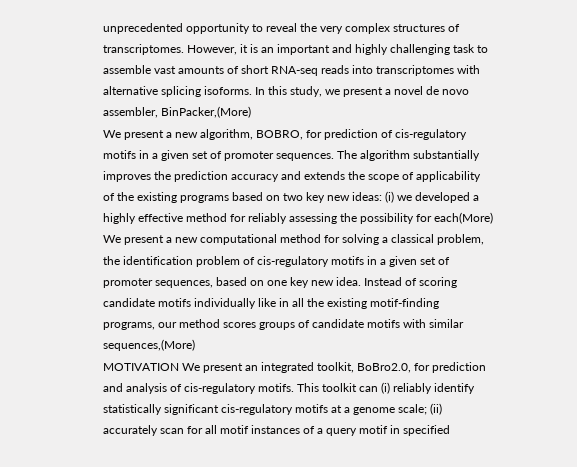unprecedented opportunity to reveal the very complex structures of transcriptomes. However, it is an important and highly challenging task to assemble vast amounts of short RNA-seq reads into transcriptomes with alternative splicing isoforms. In this study, we present a novel de novo assembler, BinPacker,(More)
We present a new algorithm, BOBRO, for prediction of cis-regulatory motifs in a given set of promoter sequences. The algorithm substantially improves the prediction accuracy and extends the scope of applicability of the existing programs based on two key new ideas: (i) we developed a highly effective method for reliably assessing the possibility for each(More)
We present a new computational method for solving a classical problem, the identification problem of cis-regulatory motifs in a given set of promoter sequences, based on one key new idea. Instead of scoring candidate motifs individually like in all the existing motif-finding programs, our method scores groups of candidate motifs with similar sequences,(More)
MOTIVATION We present an integrated toolkit, BoBro2.0, for prediction and analysis of cis-regulatory motifs. This toolkit can (i) reliably identify statistically significant cis-regulatory motifs at a genome scale; (ii) accurately scan for all motif instances of a query motif in specified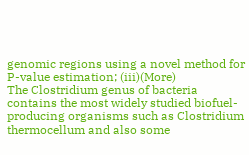genomic regions using a novel method for P-value estimation; (iii)(More)
The Clostridium genus of bacteria contains the most widely studied biofuel-producing organisms such as Clostridium thermocellum and also some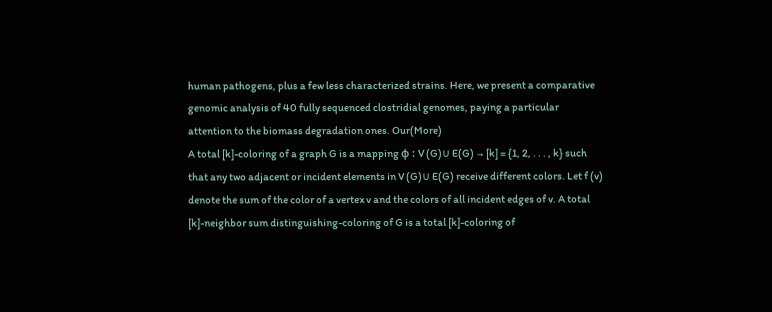human pathogens, plus a few less characterized strains. Here, we present a comparative genomic analysis of 40 fully sequenced clostridial genomes, paying a particular attention to the biomass degradation ones. Our(More)
A total [k]-coloring of a graph G is a mapping φ : V (G)∪ E(G) → [k] = {1, 2, . . . , k} such that any two adjacent or incident elements in V (G)∪ E(G) receive different colors. Let f (v) denote the sum of the color of a vertex v and the colors of all incident edges of v. A total [k]-neighbor sum distinguishing-coloring of G is a total [k]-coloring of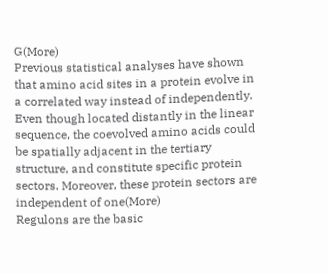G(More)
Previous statistical analyses have shown that amino acid sites in a protein evolve in a correlated way instead of independently. Even though located distantly in the linear sequence, the coevolved amino acids could be spatially adjacent in the tertiary structure, and constitute specific protein sectors. Moreover, these protein sectors are independent of one(More)
Regulons are the basic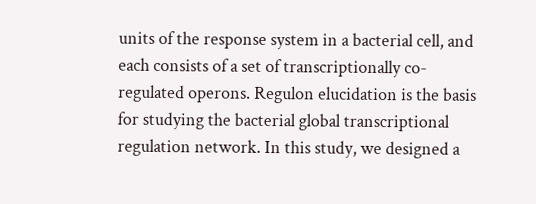units of the response system in a bacterial cell, and each consists of a set of transcriptionally co-regulated operons. Regulon elucidation is the basis for studying the bacterial global transcriptional regulation network. In this study, we designed a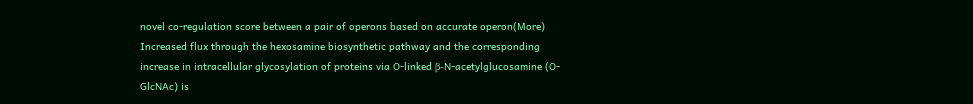novel co-regulation score between a pair of operons based on accurate operon(More)
Increased flux through the hexosamine biosynthetic pathway and the corresponding increase in intracellular glycosylation of proteins via O-linked β-N-acetylglucosamine (O-GlcNAc) is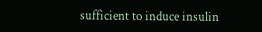sufficient to induce insulin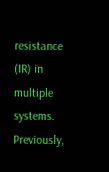resistance (IR) in multiple systems. Previously,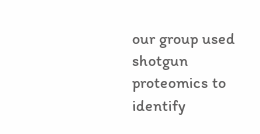our group used shotgun proteomics to identify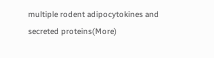multiple rodent adipocytokines and secreted proteins(More)